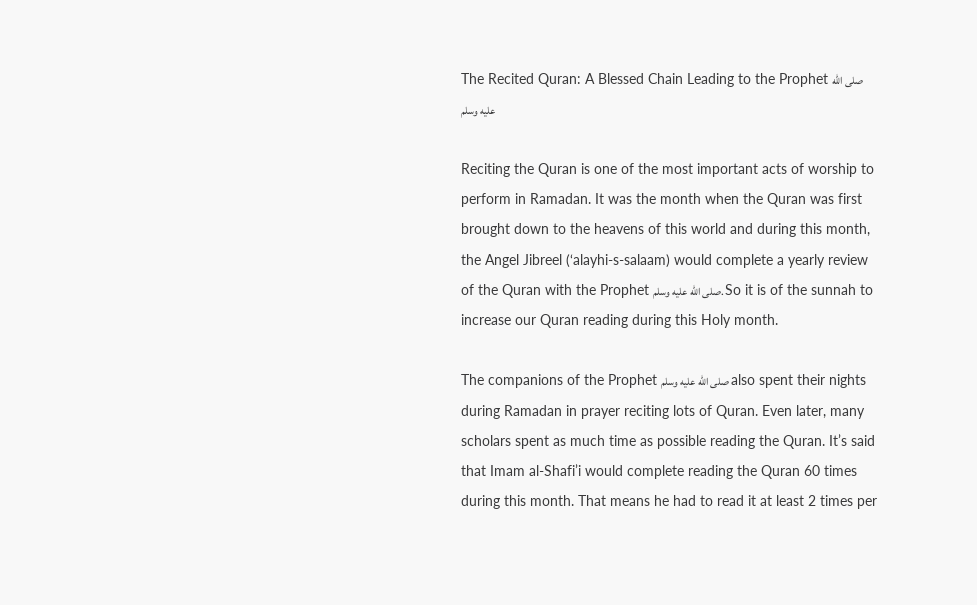The Recited Quran: A Blessed Chain Leading to the Prophet صلى الله عليه وسلم

Reciting the Quran is one of the most important acts of worship to perform in Ramadan. It was the month when the Quran was first brought down to the heavens of this world and during this month, the Angel Jibreel (‘alayhi-s-salaam) would complete a yearly review of the Quran with the Prophet صلى الله عليه وسلم. So it is of the sunnah to increase our Quran reading during this Holy month.

The companions of the Prophet صلى الله عليه وسلم also spent their nights during Ramadan in prayer reciting lots of Quran. Even later, many scholars spent as much time as possible reading the Quran. It’s said that Imam al-Shafi’i would complete reading the Quran 60 times during this month. That means he had to read it at least 2 times per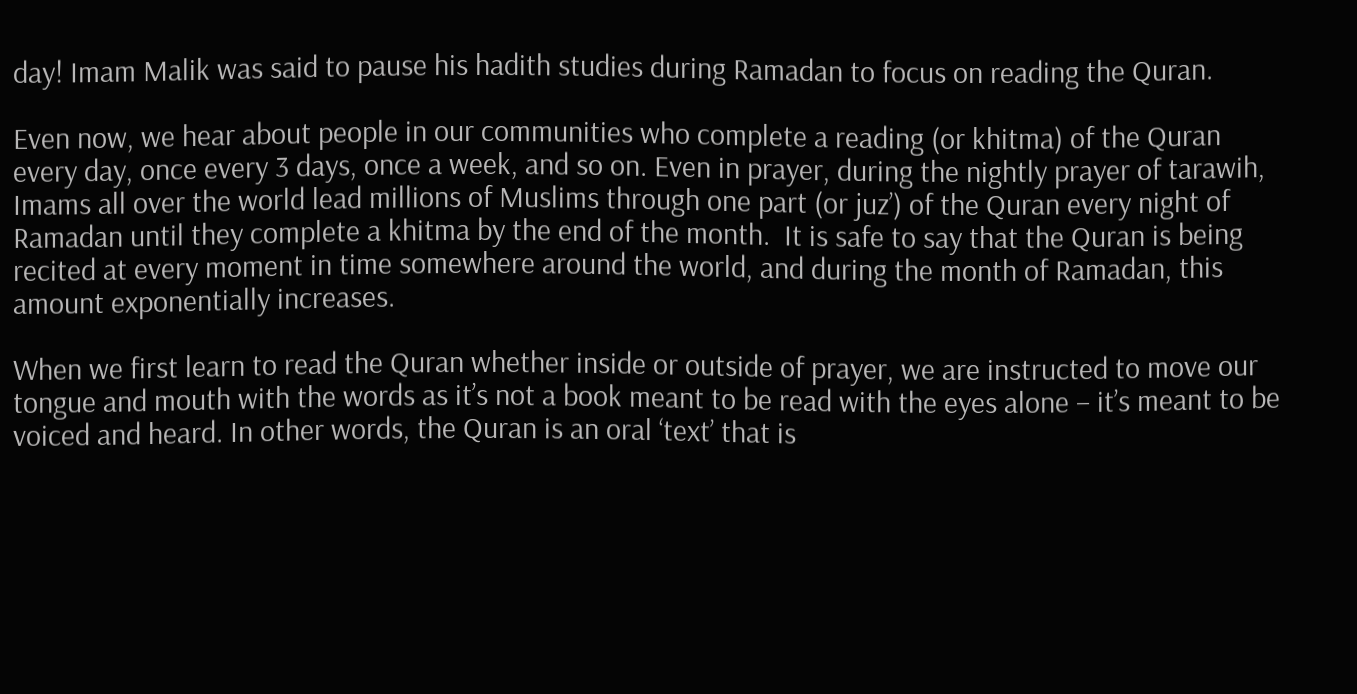day! Imam Malik was said to pause his hadith studies during Ramadan to focus on reading the Quran.

Even now, we hear about people in our communities who complete a reading (or khitma) of the Quran every day, once every 3 days, once a week, and so on. Even in prayer, during the nightly prayer of tarawih, Imams all over the world lead millions of Muslims through one part (or juz’) of the Quran every night of Ramadan until they complete a khitma by the end of the month.  It is safe to say that the Quran is being recited at every moment in time somewhere around the world, and during the month of Ramadan, this amount exponentially increases.

When we first learn to read the Quran whether inside or outside of prayer, we are instructed to move our tongue and mouth with the words as it’s not a book meant to be read with the eyes alone – it’s meant to be voiced and heard. In other words, the Quran is an oral ‘text’ that is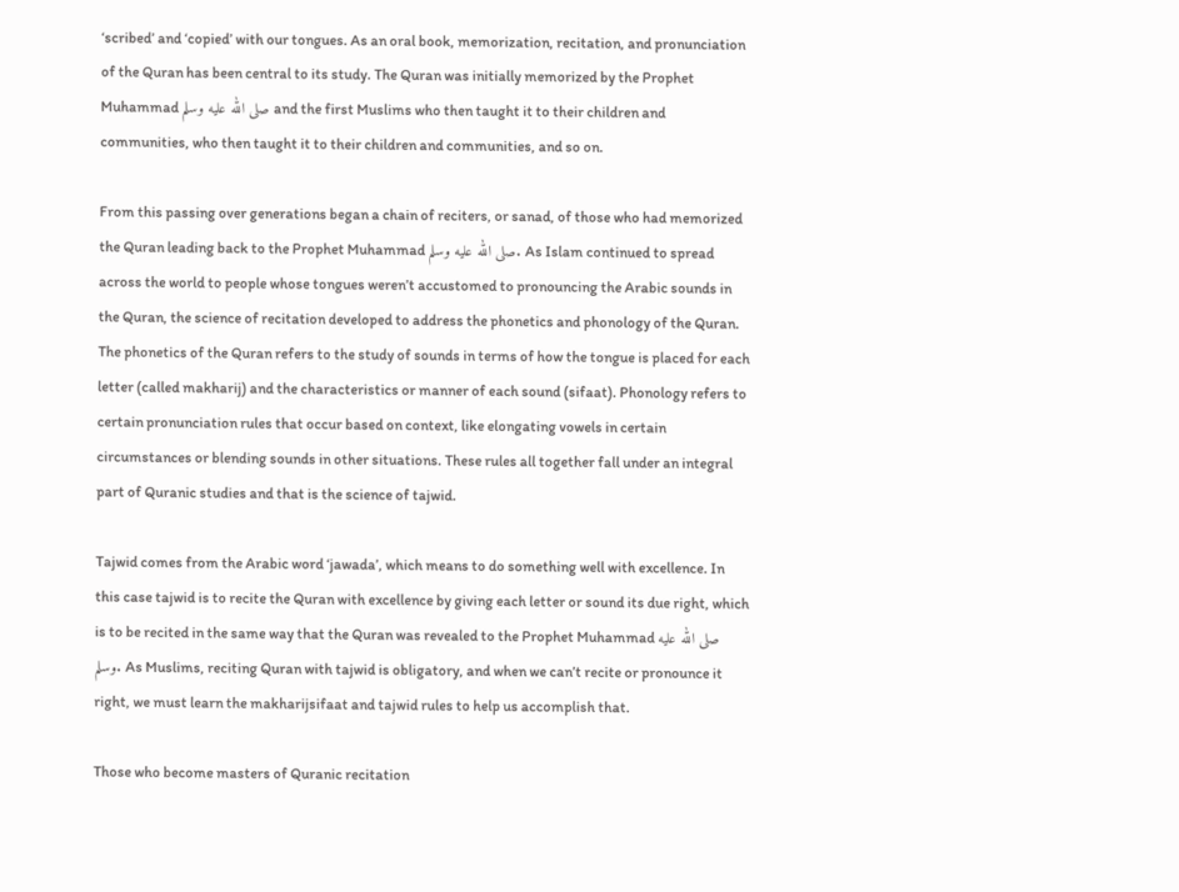‘scribed’ and ‘copied’ with our tongues. As an oral book, memorization, recitation, and pronunciation of the Quran has been central to its study. The Quran was initially memorized by the Prophet Muhammad صلى الله عليه وسلم and the first Muslims who then taught it to their children and communities, who then taught it to their children and communities, and so on.

From this passing over generations began a chain of reciters, or sanad, of those who had memorized the Quran leading back to the Prophet Muhammad صلى الله عليه وسلم. As Islam continued to spread across the world to people whose tongues weren’t accustomed to pronouncing the Arabic sounds in the Quran, the science of recitation developed to address the phonetics and phonology of the Quran. The phonetics of the Quran refers to the study of sounds in terms of how the tongue is placed for each letter (called makharij) and the characteristics or manner of each sound (sifaat). Phonology refers to certain pronunciation rules that occur based on context, like elongating vowels in certain circumstances or blending sounds in other situations. These rules all together fall under an integral part of Quranic studies and that is the science of tajwid.

Tajwid comes from the Arabic word ‘jawada’, which means to do something well with excellence. In this case tajwid is to recite the Quran with excellence by giving each letter or sound its due right, which is to be recited in the same way that the Quran was revealed to the Prophet Muhammad صلى الله عليه وسلم. As Muslims, reciting Quran with tajwid is obligatory, and when we can’t recite or pronounce it right, we must learn the makharijsifaat and tajwid rules to help us accomplish that.

Those who become masters of Quranic recitation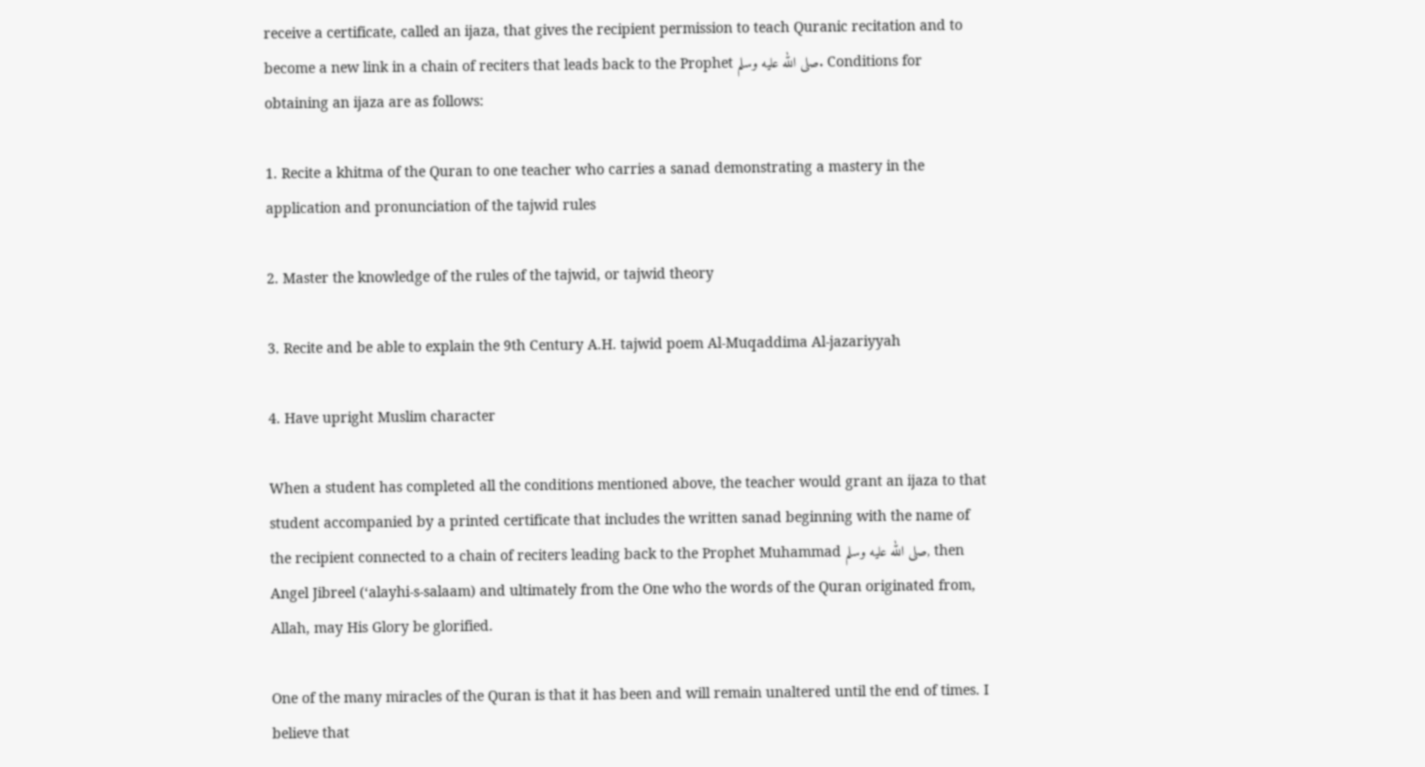receive a certificate, called an ijaza, that gives the recipient permission to teach Quranic recitation and to become a new link in a chain of reciters that leads back to the Prophet صلى الله عليه وسلم. Conditions for obtaining an ijaza are as follows:

1. Recite a khitma of the Quran to one teacher who carries a sanad demonstrating a mastery in the application and pronunciation of the tajwid rules

2. Master the knowledge of the rules of the tajwid, or tajwid theory

3. Recite and be able to explain the 9th Century A.H. tajwid poem Al-Muqaddima Al-jazariyyah

4. Have upright Muslim character

When a student has completed all the conditions mentioned above, the teacher would grant an ijaza to that student accompanied by a printed certificate that includes the written sanad beginning with the name of the recipient connected to a chain of reciters leading back to the Prophet Muhammad صلى الله عليه وسلم, then Angel Jibreel (‘alayhi-s-salaam) and ultimately from the One who the words of the Quran originated from, Allah, may His Glory be glorified.

One of the many miracles of the Quran is that it has been and will remain unaltered until the end of times. I believe that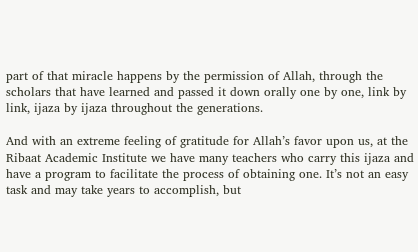part of that miracle happens by the permission of Allah, through the scholars that have learned and passed it down orally one by one, link by link, ijaza by ijaza throughout the generations.

And with an extreme feeling of gratitude for Allah’s favor upon us, at the Ribaat Academic Institute we have many teachers who carry this ijaza and have a program to facilitate the process of obtaining one. It’s not an easy task and may take years to accomplish, but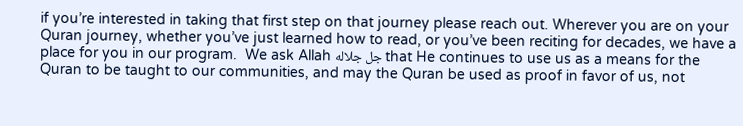if you’re interested in taking that first step on that journey please reach out. Wherever you are on your Quran journey, whether you’ve just learned how to read, or you’ve been reciting for decades, we have a place for you in our program.  We ask Allah جل جلاله that He continues to use us as a means for the Quran to be taught to our communities, and may the Quran be used as proof in favor of us, not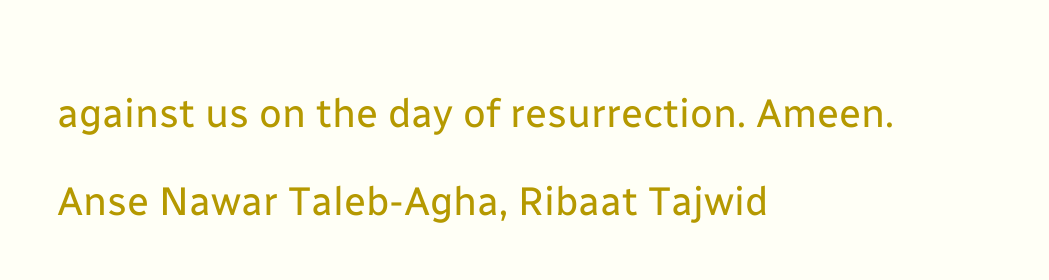against us on the day of resurrection. Ameen.

Anse Nawar Taleb-Agha, Ribaat Tajwid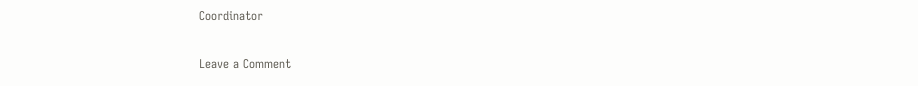Coordinator

Leave a Comment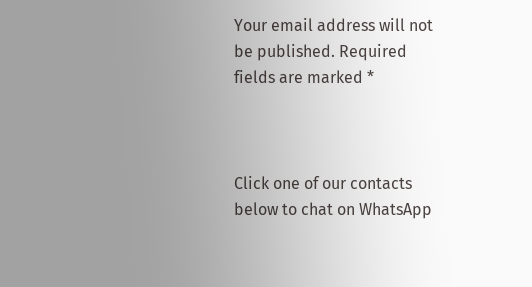Your email address will not be published. Required fields are marked *



Click one of our contacts below to chat on WhatsApp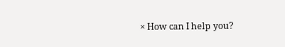× How can I help you?